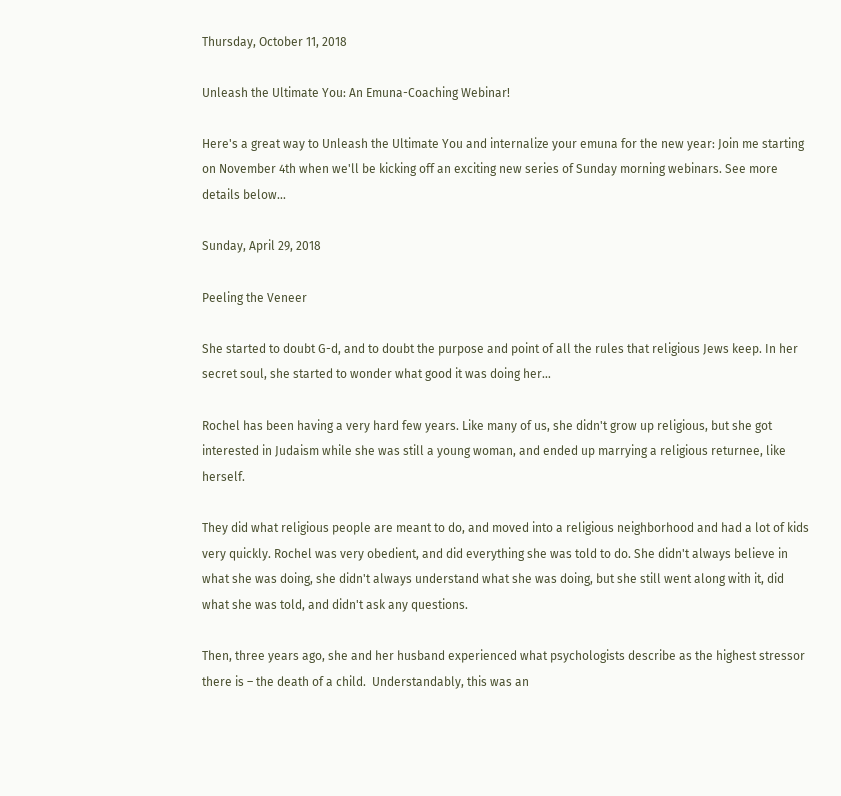Thursday, October 11, 2018

Unleash the Ultimate You: An Emuna-Coaching Webinar!

Here's a great way to Unleash the Ultimate You and internalize your emuna for the new year: Join me starting on November 4th when we'll be kicking off an exciting new series of Sunday morning webinars. See more details below...

Sunday, April 29, 2018

Peeling the Veneer

She started to doubt G-d, and to doubt the purpose and point of all the rules that religious Jews keep. In her secret soul, she started to wonder what good it was doing her…

Rochel has been having a very hard few years. Like many of us, she didn't grow up religious, but she got interested in Judaism while she was still a young woman, and ended up marrying a religious returnee, like herself.

They did what religious people are meant to do, and moved into a religious neighborhood and had a lot of kids very quickly. Rochel was very obedient, and did everything she was told to do. She didn't always believe in what she was doing, she didn't always understand what she was doing, but she still went along with it, did what she was told, and didn't ask any questions.

Then, three years ago, she and her husband experienced what psychologists describe as the highest stressor there is – the death of a child.  Understandably, this was an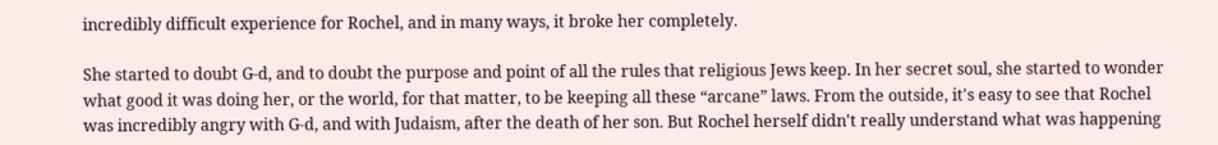incredibly difficult experience for Rochel, and in many ways, it broke her completely.

She started to doubt G-d, and to doubt the purpose and point of all the rules that religious Jews keep. In her secret soul, she started to wonder what good it was doing her, or the world, for that matter, to be keeping all these “arcane” laws. From the outside, it's easy to see that Rochel was incredibly angry with G-d, and with Judaism, after the death of her son. But Rochel herself didn't really understand what was happening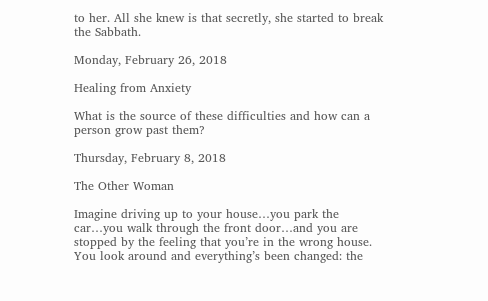to her. All she knew is that secretly, she started to break the Sabbath.

Monday, February 26, 2018

Healing from Anxiety

What is the source of these difficulties and how can a person grow past them?

Thursday, February 8, 2018

The Other Woman

Imagine driving up to your house…you park the car…you walk through the front door…and you are stopped by the feeling that you’re in the wrong house. You look around and everything’s been changed: the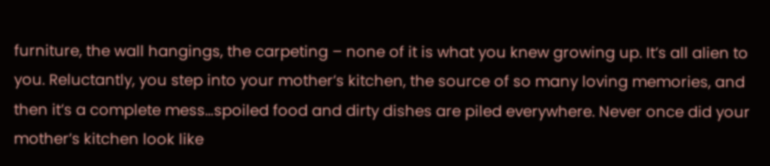furniture, the wall hangings, the carpeting – none of it is what you knew growing up. It’s all alien to you. Reluctantly, you step into your mother’s kitchen, the source of so many loving memories, and then it’s a complete mess…spoiled food and dirty dishes are piled everywhere. Never once did your mother’s kitchen look like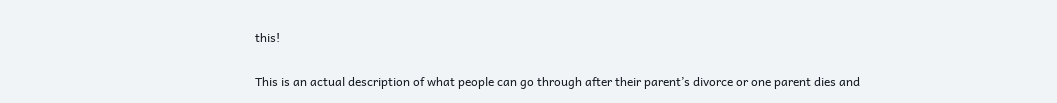this!

This is an actual description of what people can go through after their parent’s divorce or one parent dies and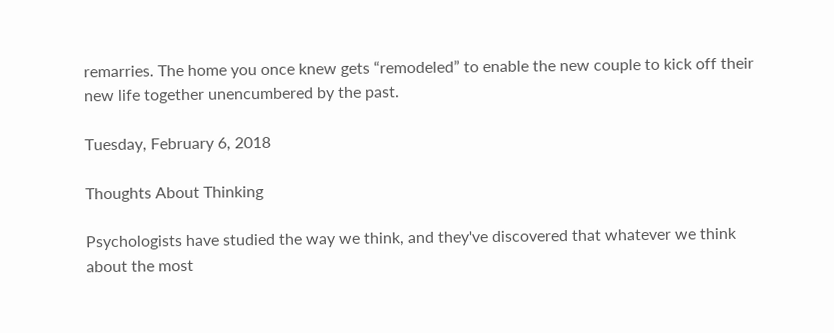remarries. The home you once knew gets “remodeled” to enable the new couple to kick off their new life together unencumbered by the past.

Tuesday, February 6, 2018

Thoughts About Thinking

Psychologists have studied the way we think, and they've discovered that whatever we think about the most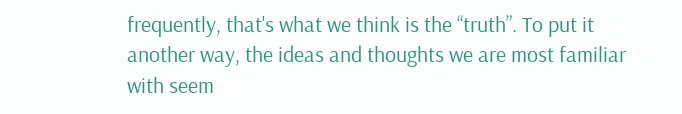frequently, that's what we think is the “truth”. To put it another way, the ideas and thoughts we are most familiar with seem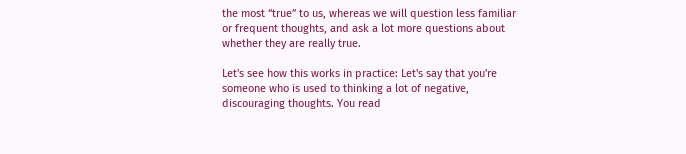the most “true” to us, whereas we will question less familiar or frequent thoughts, and ask a lot more questions about whether they are really true.

Let's see how this works in practice: Let's say that you're someone who is used to thinking a lot of negative, discouraging thoughts. You read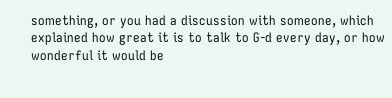something, or you had a discussion with someone, which explained how great it is to talk to G-d every day, or how wonderful it would be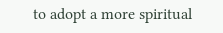to adopt a more spiritual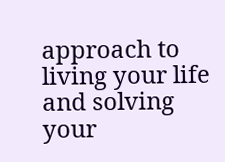approach to living your life and solving your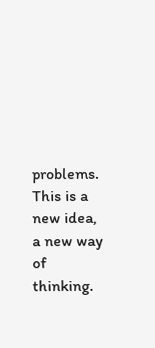problems. This is a new idea, a new way of thinking.